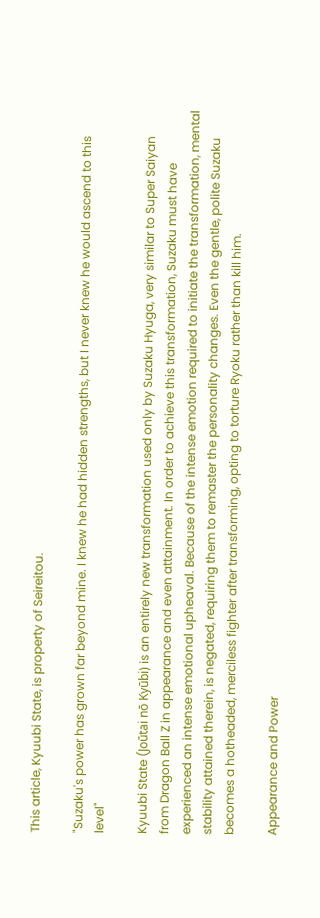This article, Kyuubi State, is property of Seireitou.

"Suzaku's power has grown far beyond mine. I knew he had hidden strengths, but I never knew he would ascend to this level"

Kyuubi State (Joūtai nō Kyūbi) is an entirely new transformation used only by Suzaku Hyuga, very similar to Super Saiyan from Dragon Ball Z in appearance and even attainment. In order to achieve this transformation, Suzaku must have experienced an intense emotional upheaval. Because of the intense emotion required to initiate the transformation, mental stability attained therein, is negated, requiring them to remaster the personality changes. Even the gentle, polite Suzaku becomes a hotheaded, merciless fighter after transforming, opting to torture Ryoku rather than kill him.

Appearance and Power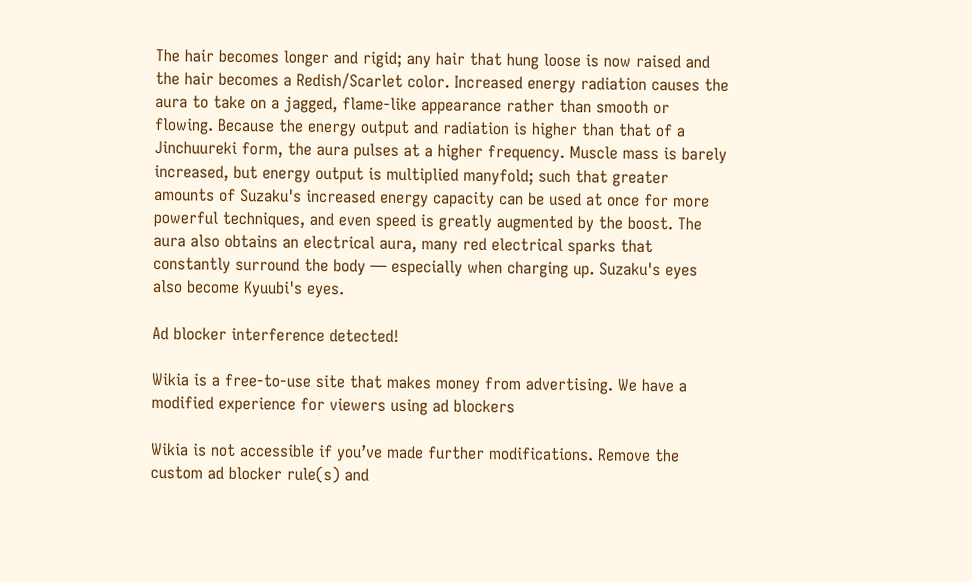The hair becomes longer and rigid; any hair that hung loose is now raised and the hair becomes a Redish/Scarlet color. Increased energy radiation causes the aura to take on a jagged, flame-like appearance rather than smooth or flowing. Because the energy output and radiation is higher than that of a Jinchuureki form, the aura pulses at a higher frequency. Muscle mass is barely increased, but energy output is multiplied manyfold; such that greater amounts of Suzaku's increased energy capacity can be used at once for more powerful techniques, and even speed is greatly augmented by the boost. The aura also obtains an electrical aura, many red electrical sparks that constantly surround the body — especially when charging up. Suzaku's eyes also become Kyuubi's eyes.

Ad blocker interference detected!

Wikia is a free-to-use site that makes money from advertising. We have a modified experience for viewers using ad blockers

Wikia is not accessible if you’ve made further modifications. Remove the custom ad blocker rule(s) and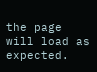the page will load as expected.